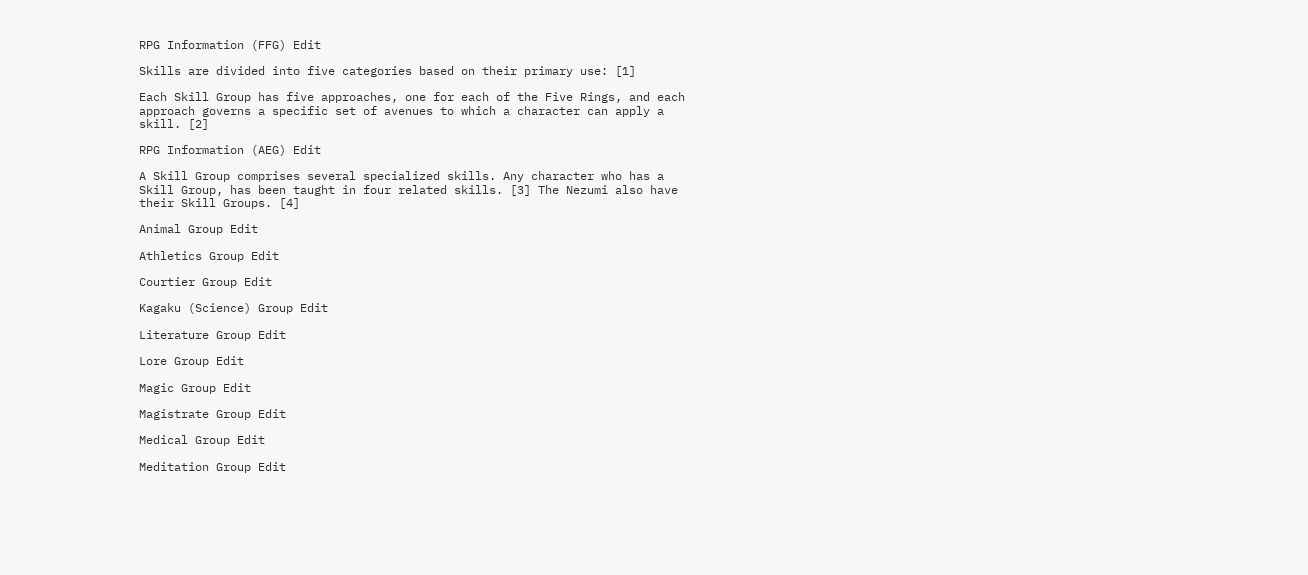RPG Information (FFG) Edit

Skills are divided into five categories based on their primary use: [1]

Each Skill Group has five approaches, one for each of the Five Rings, and each approach governs a specific set of avenues to which a character can apply a skill. [2]

RPG Information (AEG) Edit

A Skill Group comprises several specialized skills. Any character who has a Skill Group, has been taught in four related skills. [3] The Nezumi also have their Skill Groups. [4]

Animal Group Edit

Athletics Group Edit

Courtier Group Edit

Kagaku (Science) Group Edit

Literature Group Edit

Lore Group Edit

Magic Group Edit

Magistrate Group Edit

Medical Group Edit

Meditation Group Edit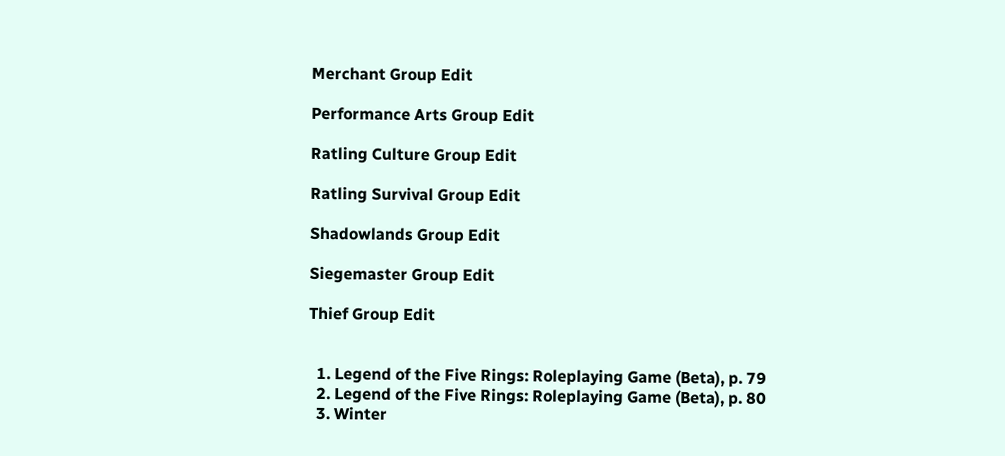Merchant Group Edit

Performance Arts Group Edit

Ratling Culture Group Edit

Ratling Survival Group Edit

Shadowlands Group Edit

Siegemaster Group Edit

Thief Group Edit


  1. Legend of the Five Rings: Roleplaying Game (Beta), p. 79
  2. Legend of the Five Rings: Roleplaying Game (Beta), p. 80
  3. Winter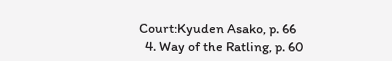Court:Kyuden Asako, p. 66
  4. Way of the Ratling, p. 60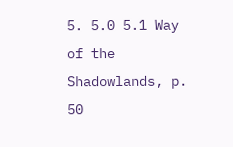5. 5.0 5.1 Way of the Shadowlands, p. 50